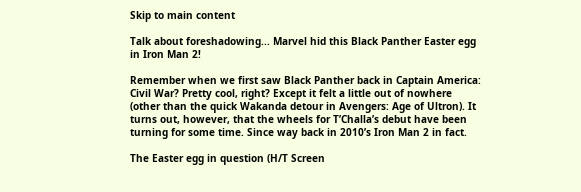Skip to main content

Talk about foreshadowing... Marvel hid this Black Panther Easter egg in Iron Man 2!

Remember when we first saw Black Panther back in Captain America: Civil War? Pretty cool, right? Except it felt a little out of nowhere (other than the quick Wakanda detour in Avengers: Age of Ultron). It turns out, however, that the wheels for T’Challa’s debut have been turning for some time. Since way back in 2010’s Iron Man 2 in fact.

The Easter egg in question (H/T Screen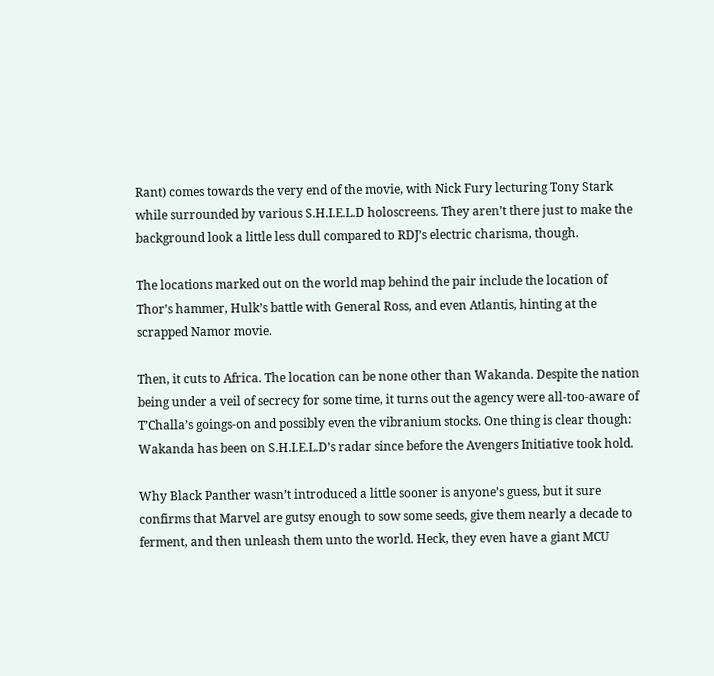Rant) comes towards the very end of the movie, with Nick Fury lecturing Tony Stark while surrounded by various S.H.I.E.L.D holoscreens. They aren’t there just to make the background look a little less dull compared to RDJ’s electric charisma, though.

The locations marked out on the world map behind the pair include the location of Thor’s hammer, Hulk’s battle with General Ross, and even Atlantis, hinting at the scrapped Namor movie.

Then, it cuts to Africa. The location can be none other than Wakanda. Despite the nation being under a veil of secrecy for some time, it turns out the agency were all-too-aware of T’Challa’s goings-on and possibly even the vibranium stocks. One thing is clear though: Wakanda has been on S.H.I.E.L.D’s radar since before the Avengers Initiative took hold.

Why Black Panther wasn’t introduced a little sooner is anyone’s guess, but it sure confirms that Marvel are gutsy enough to sow some seeds, give them nearly a decade to ferment, and then unleash them unto the world. Heck, they even have a giant MCU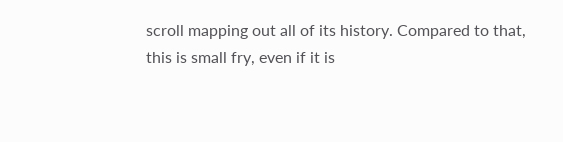scroll mapping out all of its history. Compared to that, this is small fry, even if it is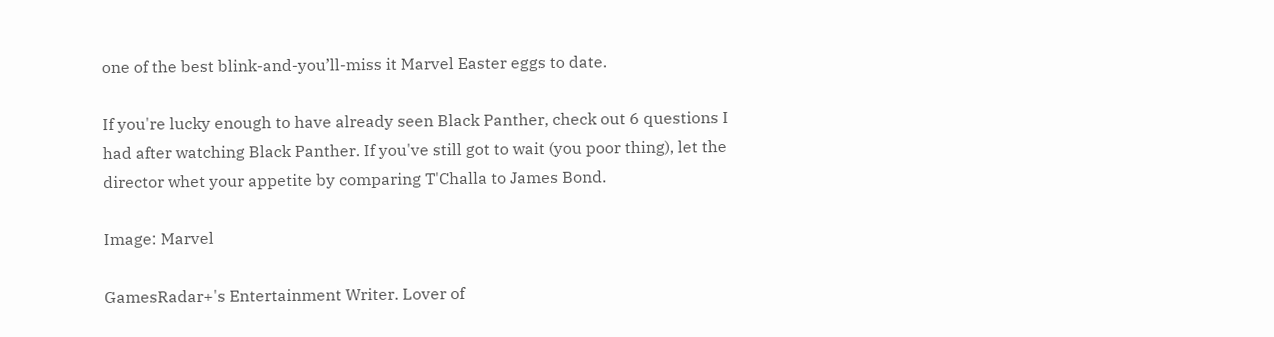one of the best blink-and-you’ll-miss it Marvel Easter eggs to date.

If you're lucky enough to have already seen Black Panther, check out 6 questions I had after watching Black Panther. If you've still got to wait (you poor thing), let the director whet your appetite by comparing T'Challa to James Bond.

Image: Marvel

GamesRadar+'s Entertainment Writer. Lover of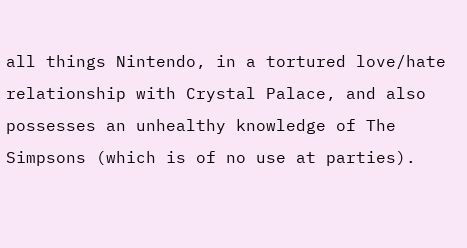all things Nintendo, in a tortured love/hate relationship with Crystal Palace, and also possesses an unhealthy knowledge of The Simpsons (which is of no use at parties).